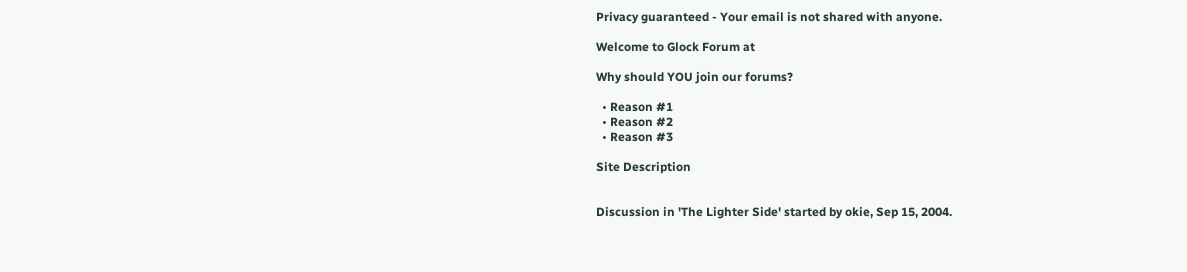Privacy guaranteed - Your email is not shared with anyone.

Welcome to Glock Forum at

Why should YOU join our forums?

  • Reason #1
  • Reason #2
  • Reason #3

Site Description


Discussion in 'The Lighter Side' started by okie, Sep 15, 2004.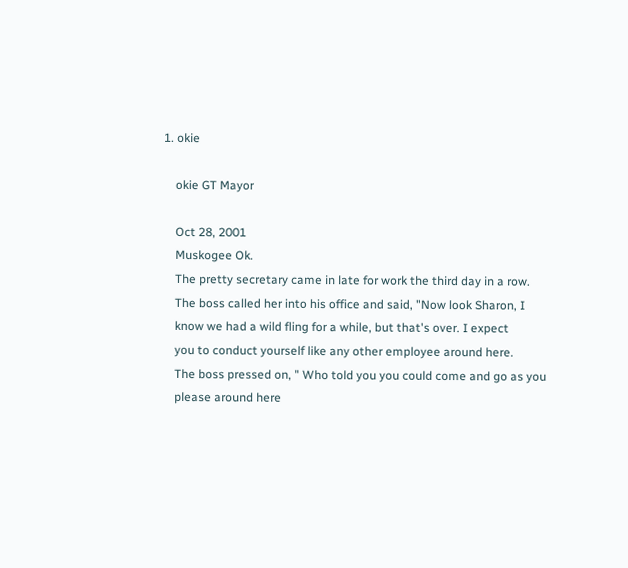1. okie

    okie GT Mayor

    Oct 28, 2001
    Muskogee Ok.
    The pretty secretary came in late for work the third day in a row.
    The boss called her into his office and said, "Now look Sharon, I
    know we had a wild fling for a while, but that's over. I expect
    you to conduct yourself like any other employee around here.
    The boss pressed on, " Who told you you could come and go as you
    please around here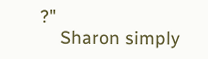?"
    Sharon simply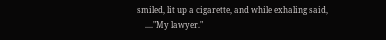smiled, lit up a cigarette, and while exhaling said,
    ...."My lawyer."